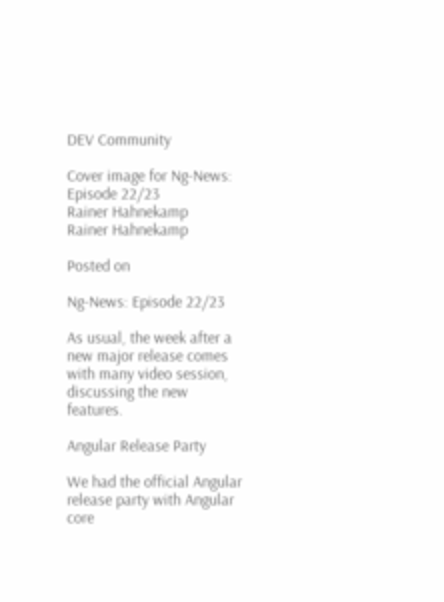DEV Community

Cover image for Ng-News: Episode 22/23
Rainer Hahnekamp
Rainer Hahnekamp

Posted on

Ng-News: Episode 22/23

As usual, the week after a new major release comes with many video session, discussing the new features.

Angular Release Party

We had the official Angular release party with Angular core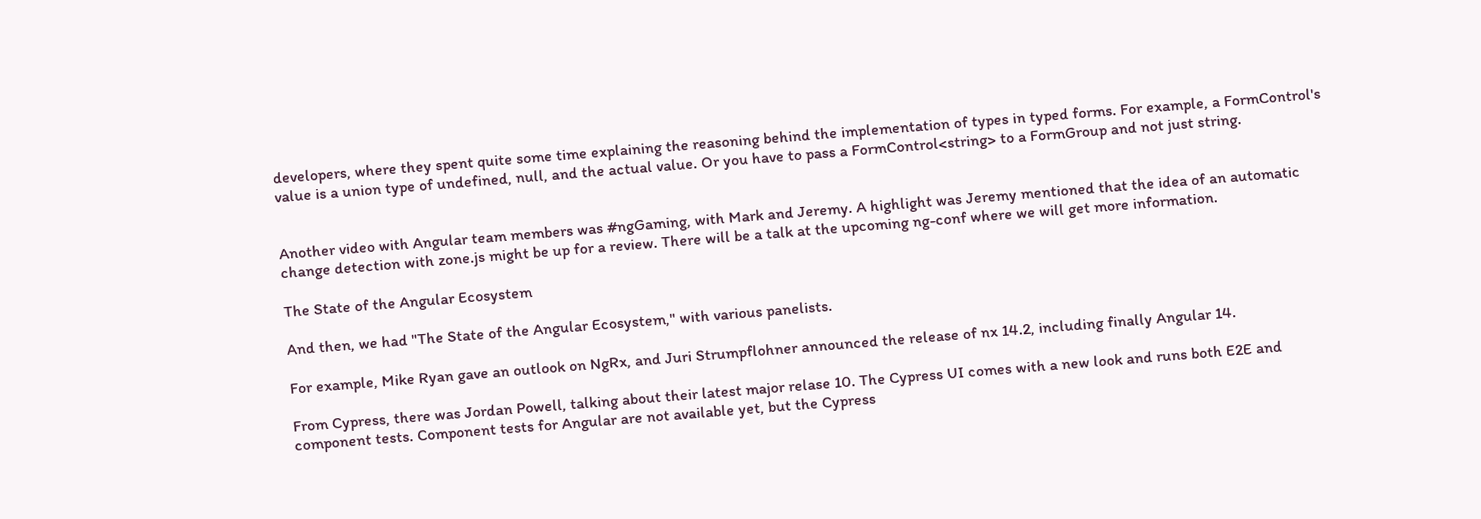developers, where they spent quite some time explaining the reasoning behind the implementation of types in typed forms. For example, a FormControl's value is a union type of undefined, null, and the actual value. Or you have to pass a FormControl<string> to a FormGroup and not just string.


Another video with Angular team members was #ngGaming, with Mark and Jeremy. A highlight was Jeremy mentioned that the idea of an automatic change detection with zone.js might be up for a review. There will be a talk at the upcoming ng-conf where we will get more information.

The State of the Angular Ecosystem

And then, we had "The State of the Angular Ecosystem," with various panelists.

For example, Mike Ryan gave an outlook on NgRx, and Juri Strumpflohner announced the release of nx 14.2, including finally Angular 14.

From Cypress, there was Jordan Powell, talking about their latest major relase 10. The Cypress UI comes with a new look and runs both E2E and component tests. Component tests for Angular are not available yet, but the Cypress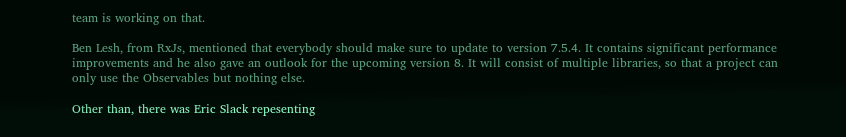team is working on that.

Ben Lesh, from RxJs, mentioned that everybody should make sure to update to version 7.5.4. It contains significant performance improvements and he also gave an outlook for the upcoming version 8. It will consist of multiple libraries, so that a project can only use the Observables but nothing else.

Other than, there was Eric Slack repesenting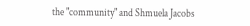the "community" and Shmuela Jacobs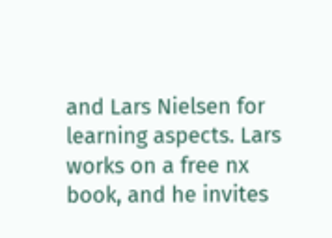and Lars Nielsen for learning aspects. Lars works on a free nx book, and he invites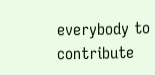everybody to contribute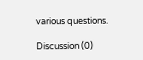various questions.

Discussion (0)